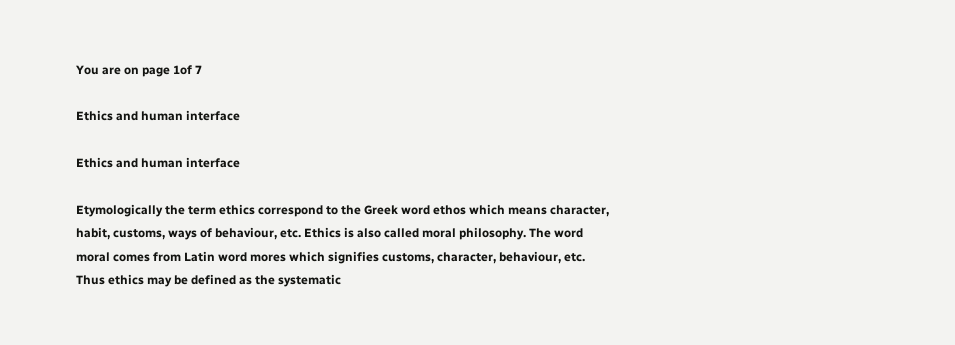You are on page 1of 7

Ethics and human interface

Ethics and human interface

Etymologically the term ethics correspond to the Greek word ethos which means character,
habit, customs, ways of behaviour, etc. Ethics is also called moral philosophy. The word
moral comes from Latin word mores which signifies customs, character, behaviour, etc.
Thus ethics may be defined as the systematic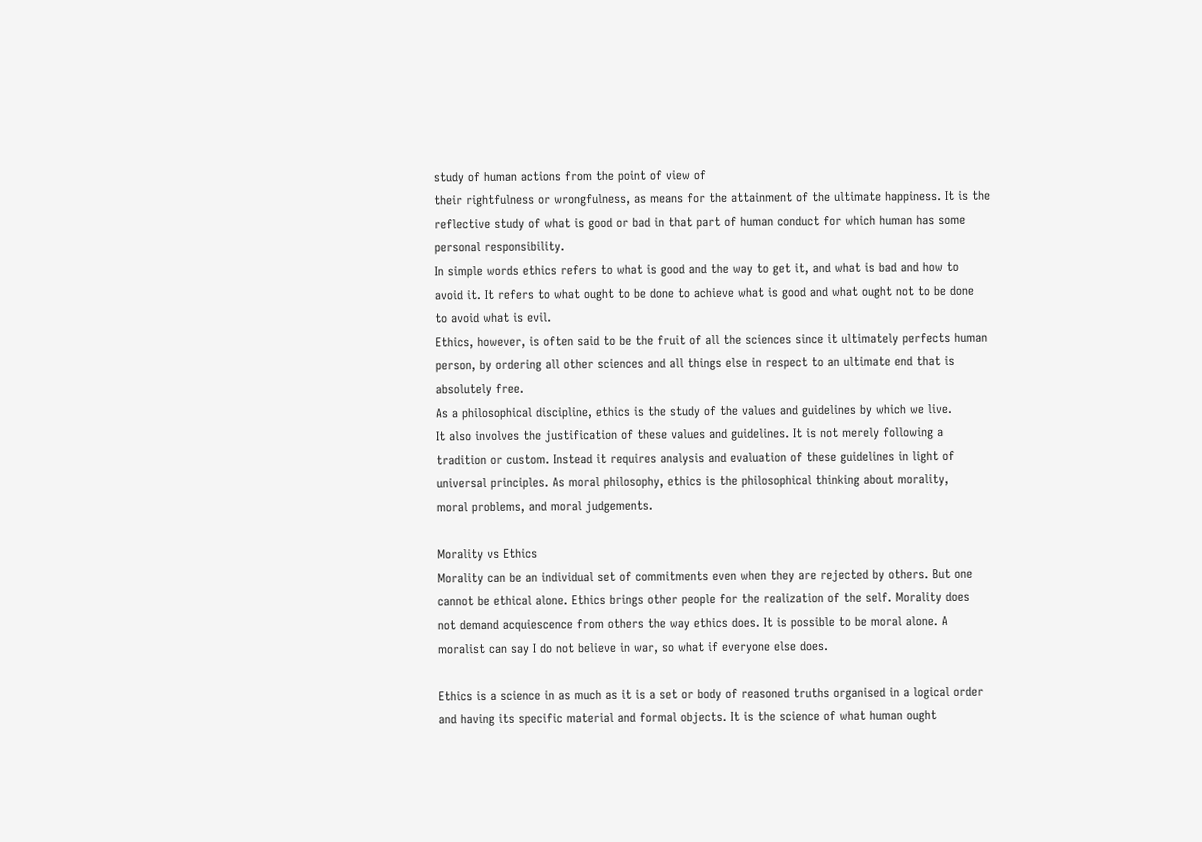study of human actions from the point of view of
their rightfulness or wrongfulness, as means for the attainment of the ultimate happiness. It is the
reflective study of what is good or bad in that part of human conduct for which human has some
personal responsibility.
In simple words ethics refers to what is good and the way to get it, and what is bad and how to
avoid it. It refers to what ought to be done to achieve what is good and what ought not to be done
to avoid what is evil.
Ethics, however, is often said to be the fruit of all the sciences since it ultimately perfects human
person, by ordering all other sciences and all things else in respect to an ultimate end that is
absolutely free.
As a philosophical discipline, ethics is the study of the values and guidelines by which we live.
It also involves the justification of these values and guidelines. It is not merely following a
tradition or custom. Instead it requires analysis and evaluation of these guidelines in light of
universal principles. As moral philosophy, ethics is the philosophical thinking about morality,
moral problems, and moral judgements.

Morality vs Ethics
Morality can be an individual set of commitments even when they are rejected by others. But one
cannot be ethical alone. Ethics brings other people for the realization of the self. Morality does
not demand acquiescence from others the way ethics does. It is possible to be moral alone. A
moralist can say I do not believe in war, so what if everyone else does.

Ethics is a science in as much as it is a set or body of reasoned truths organised in a logical order
and having its specific material and formal objects. It is the science of what human ought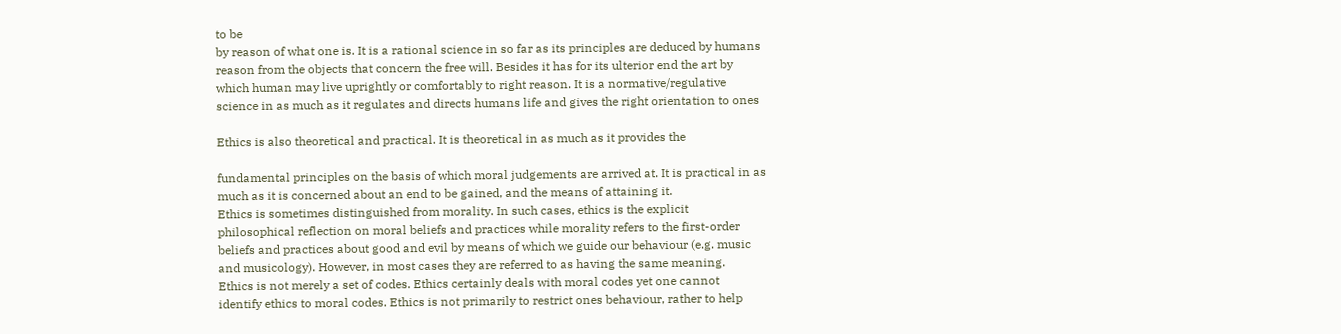to be
by reason of what one is. It is a rational science in so far as its principles are deduced by humans
reason from the objects that concern the free will. Besides it has for its ulterior end the art by
which human may live uprightly or comfortably to right reason. It is a normative/regulative
science in as much as it regulates and directs humans life and gives the right orientation to ones

Ethics is also theoretical and practical. It is theoretical in as much as it provides the

fundamental principles on the basis of which moral judgements are arrived at. It is practical in as
much as it is concerned about an end to be gained, and the means of attaining it.
Ethics is sometimes distinguished from morality. In such cases, ethics is the explicit
philosophical reflection on moral beliefs and practices while morality refers to the first-order
beliefs and practices about good and evil by means of which we guide our behaviour (e.g. music
and musicology). However, in most cases they are referred to as having the same meaning.
Ethics is not merely a set of codes. Ethics certainly deals with moral codes yet one cannot
identify ethics to moral codes. Ethics is not primarily to restrict ones behaviour, rather to help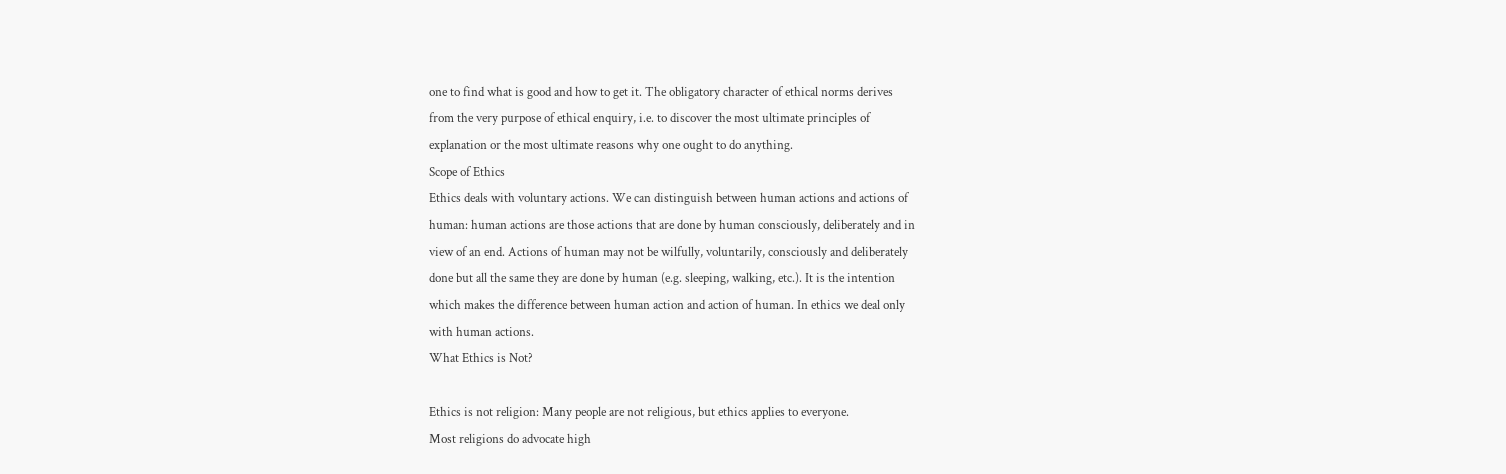one to find what is good and how to get it. The obligatory character of ethical norms derives
from the very purpose of ethical enquiry, i.e. to discover the most ultimate principles of
explanation or the most ultimate reasons why one ought to do anything.
Scope of Ethics
Ethics deals with voluntary actions. We can distinguish between human actions and actions of
human: human actions are those actions that are done by human consciously, deliberately and in
view of an end. Actions of human may not be wilfully, voluntarily, consciously and deliberately
done but all the same they are done by human (e.g. sleeping, walking, etc.). It is the intention
which makes the difference between human action and action of human. In ethics we deal only
with human actions.
What Ethics is Not?

Ethics is not religion: Many people are not religious, but ethics applies to everyone.
Most religions do advocate high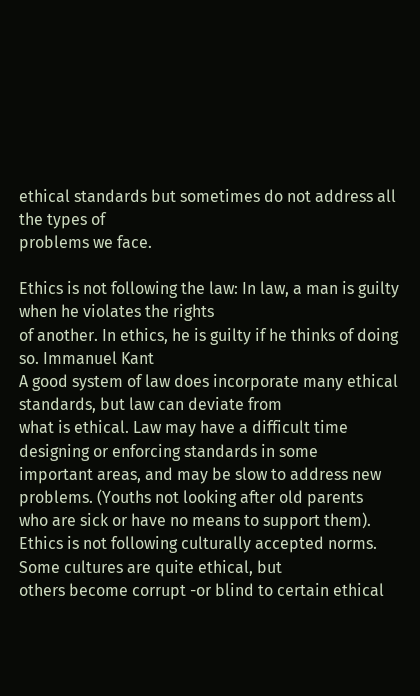ethical standards but sometimes do not address all the types of
problems we face.

Ethics is not following the law: In law, a man is guilty when he violates the rights
of another. In ethics, he is guilty if he thinks of doing so. Immanuel Kant
A good system of law does incorporate many ethical standards, but law can deviate from
what is ethical. Law may have a difficult time designing or enforcing standards in some
important areas, and may be slow to address new problems. (Youths not looking after old parents
who are sick or have no means to support them).
Ethics is not following culturally accepted norms. Some cultures are quite ethical, but
others become corrupt -or blind to certain ethical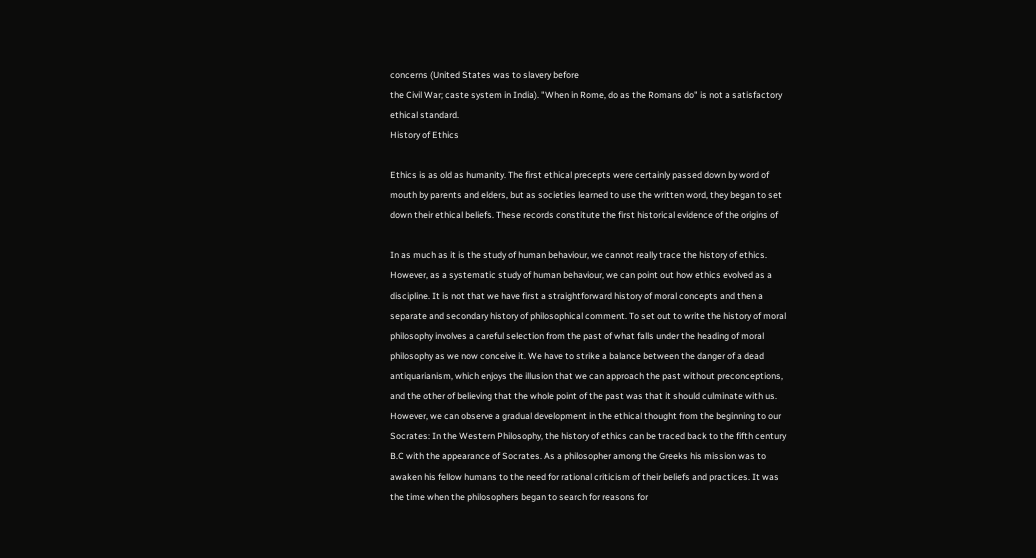concerns (United States was to slavery before
the Civil War; caste system in India). "When in Rome, do as the Romans do" is not a satisfactory
ethical standard.
History of Ethics

Ethics is as old as humanity. The first ethical precepts were certainly passed down by word of
mouth by parents and elders, but as societies learned to use the written word, they began to set
down their ethical beliefs. These records constitute the first historical evidence of the origins of

In as much as it is the study of human behaviour, we cannot really trace the history of ethics.
However, as a systematic study of human behaviour, we can point out how ethics evolved as a
discipline. It is not that we have first a straightforward history of moral concepts and then a
separate and secondary history of philosophical comment. To set out to write the history of moral
philosophy involves a careful selection from the past of what falls under the heading of moral
philosophy as we now conceive it. We have to strike a balance between the danger of a dead
antiquarianism, which enjoys the illusion that we can approach the past without preconceptions,
and the other of believing that the whole point of the past was that it should culminate with us.
However, we can observe a gradual development in the ethical thought from the beginning to our
Socrates: In the Western Philosophy, the history of ethics can be traced back to the fifth century
B.C with the appearance of Socrates. As a philosopher among the Greeks his mission was to
awaken his fellow humans to the need for rational criticism of their beliefs and practices. It was
the time when the philosophers began to search for reasons for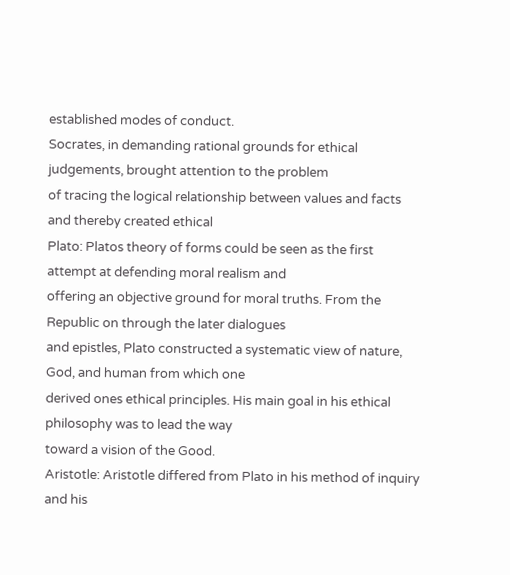established modes of conduct.
Socrates, in demanding rational grounds for ethical judgements, brought attention to the problem
of tracing the logical relationship between values and facts and thereby created ethical
Plato: Platos theory of forms could be seen as the first attempt at defending moral realism and
offering an objective ground for moral truths. From the Republic on through the later dialogues
and epistles, Plato constructed a systematic view of nature, God, and human from which one
derived ones ethical principles. His main goal in his ethical philosophy was to lead the way
toward a vision of the Good.
Aristotle: Aristotle differed from Plato in his method of inquiry and his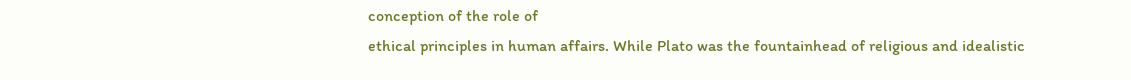conception of the role of
ethical principles in human affairs. While Plato was the fountainhead of religious and idealistic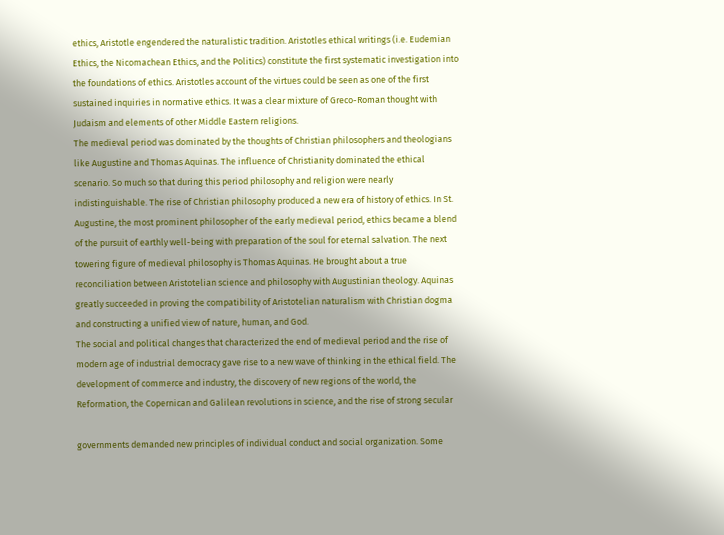ethics, Aristotle engendered the naturalistic tradition. Aristotles ethical writings (i.e. Eudemian
Ethics, the Nicomachean Ethics, and the Politics) constitute the first systematic investigation into
the foundations of ethics. Aristotles account of the virtues could be seen as one of the first
sustained inquiries in normative ethics. It was a clear mixture of Greco-Roman thought with
Judaism and elements of other Middle Eastern religions.
The medieval period was dominated by the thoughts of Christian philosophers and theologians
like Augustine and Thomas Aquinas. The influence of Christianity dominated the ethical
scenario. So much so that during this period philosophy and religion were nearly
indistinguishable. The rise of Christian philosophy produced a new era of history of ethics. In St.
Augustine, the most prominent philosopher of the early medieval period, ethics became a blend
of the pursuit of earthly well-being with preparation of the soul for eternal salvation. The next
towering figure of medieval philosophy is Thomas Aquinas. He brought about a true
reconciliation between Aristotelian science and philosophy with Augustinian theology. Aquinas
greatly succeeded in proving the compatibility of Aristotelian naturalism with Christian dogma
and constructing a unified view of nature, human, and God.
The social and political changes that characterized the end of medieval period and the rise of
modern age of industrial democracy gave rise to a new wave of thinking in the ethical field. The
development of commerce and industry, the discovery of new regions of the world, the
Reformation, the Copernican and Galilean revolutions in science, and the rise of strong secular

governments demanded new principles of individual conduct and social organization. Some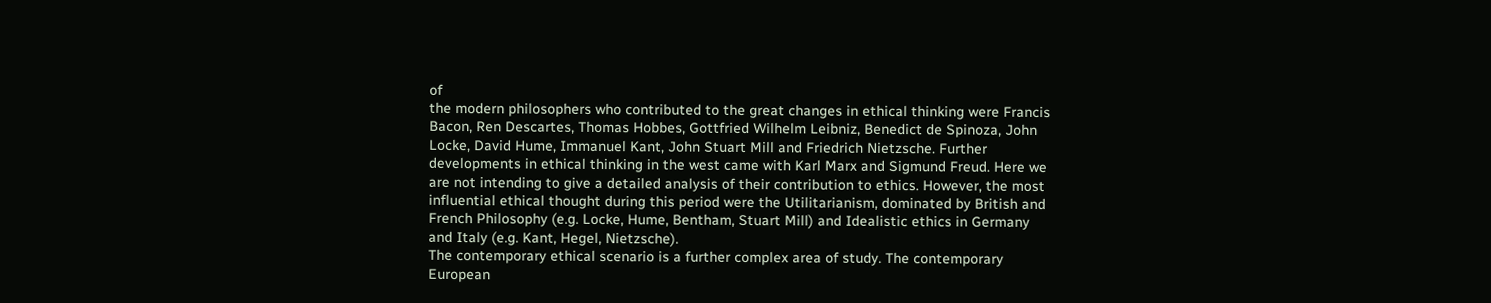of
the modern philosophers who contributed to the great changes in ethical thinking were Francis
Bacon, Ren Descartes, Thomas Hobbes, Gottfried Wilhelm Leibniz, Benedict de Spinoza, John
Locke, David Hume, Immanuel Kant, John Stuart Mill and Friedrich Nietzsche. Further
developments in ethical thinking in the west came with Karl Marx and Sigmund Freud. Here we
are not intending to give a detailed analysis of their contribution to ethics. However, the most
influential ethical thought during this period were the Utilitarianism, dominated by British and
French Philosophy (e.g. Locke, Hume, Bentham, Stuart Mill) and Idealistic ethics in Germany
and Italy (e.g. Kant, Hegel, Nietzsche).
The contemporary ethical scenario is a further complex area of study. The contemporary
European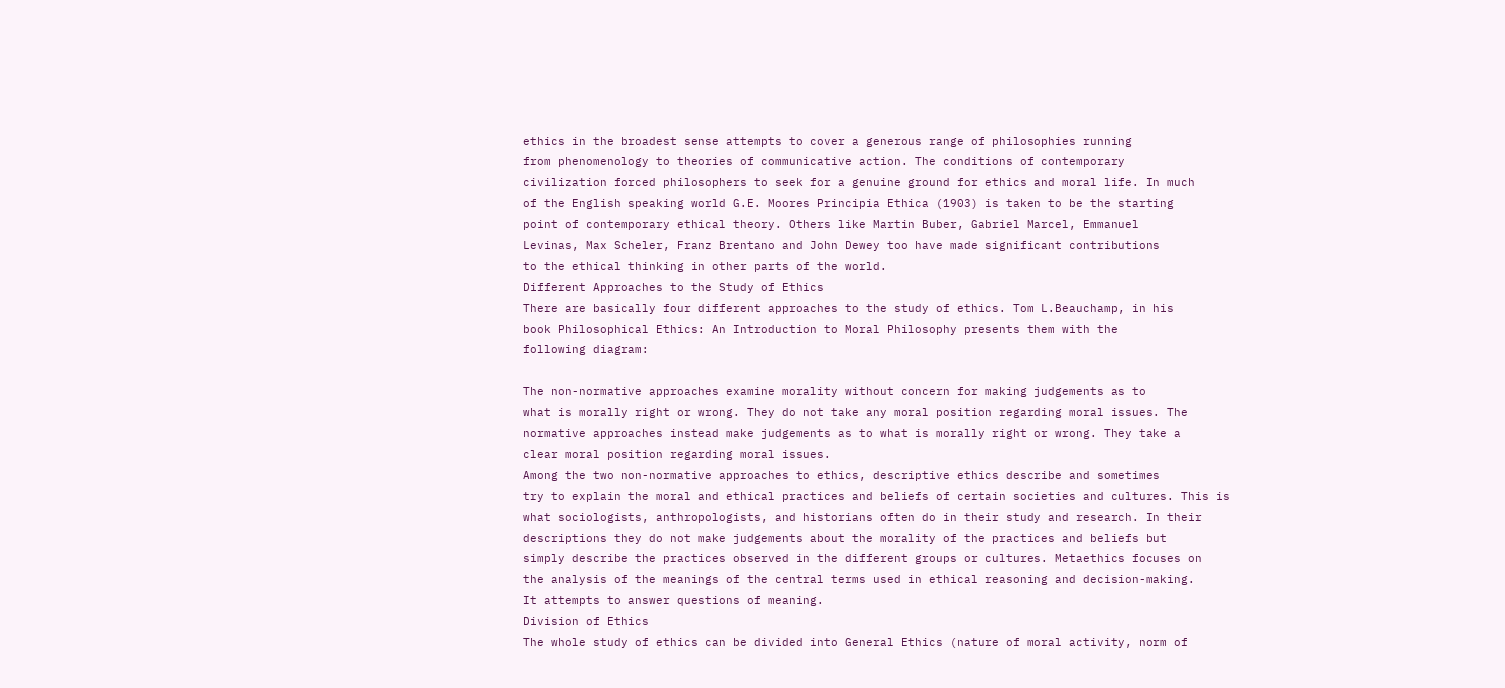ethics in the broadest sense attempts to cover a generous range of philosophies running
from phenomenology to theories of communicative action. The conditions of contemporary
civilization forced philosophers to seek for a genuine ground for ethics and moral life. In much
of the English speaking world G.E. Moores Principia Ethica (1903) is taken to be the starting
point of contemporary ethical theory. Others like Martin Buber, Gabriel Marcel, Emmanuel
Levinas, Max Scheler, Franz Brentano and John Dewey too have made significant contributions
to the ethical thinking in other parts of the world.
Different Approaches to the Study of Ethics
There are basically four different approaches to the study of ethics. Tom L.Beauchamp, in his
book Philosophical Ethics: An Introduction to Moral Philosophy presents them with the
following diagram:

The non-normative approaches examine morality without concern for making judgements as to
what is morally right or wrong. They do not take any moral position regarding moral issues. The
normative approaches instead make judgements as to what is morally right or wrong. They take a
clear moral position regarding moral issues.
Among the two non-normative approaches to ethics, descriptive ethics describe and sometimes
try to explain the moral and ethical practices and beliefs of certain societies and cultures. This is
what sociologists, anthropologists, and historians often do in their study and research. In their
descriptions they do not make judgements about the morality of the practices and beliefs but
simply describe the practices observed in the different groups or cultures. Metaethics focuses on
the analysis of the meanings of the central terms used in ethical reasoning and decision-making.
It attempts to answer questions of meaning.
Division of Ethics
The whole study of ethics can be divided into General Ethics (nature of moral activity, norm of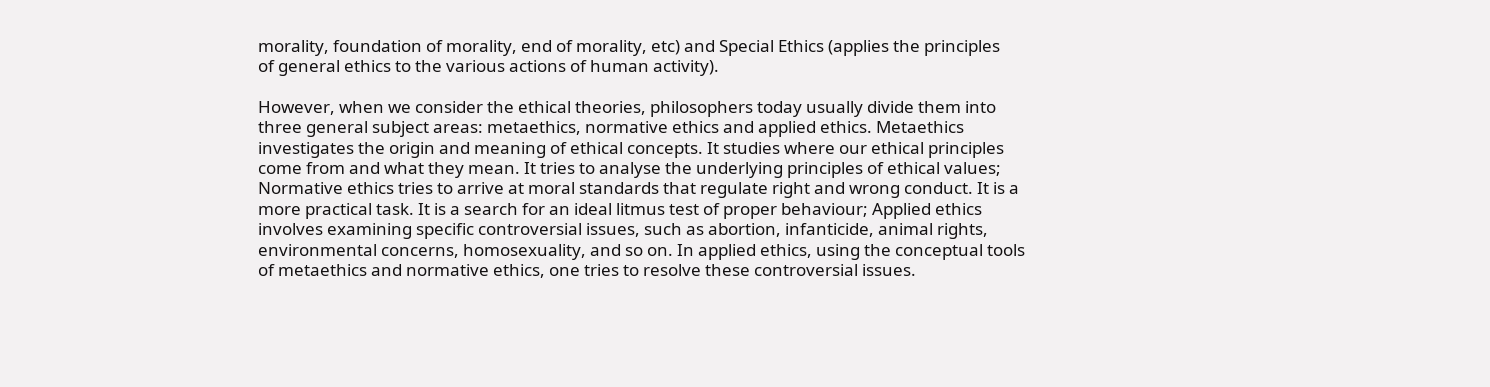morality, foundation of morality, end of morality, etc) and Special Ethics (applies the principles
of general ethics to the various actions of human activity).

However, when we consider the ethical theories, philosophers today usually divide them into
three general subject areas: metaethics, normative ethics and applied ethics. Metaethics
investigates the origin and meaning of ethical concepts. It studies where our ethical principles
come from and what they mean. It tries to analyse the underlying principles of ethical values;
Normative ethics tries to arrive at moral standards that regulate right and wrong conduct. It is a
more practical task. It is a search for an ideal litmus test of proper behaviour; Applied ethics
involves examining specific controversial issues, such as abortion, infanticide, animal rights,
environmental concerns, homosexuality, and so on. In applied ethics, using the conceptual tools
of metaethics and normative ethics, one tries to resolve these controversial issues.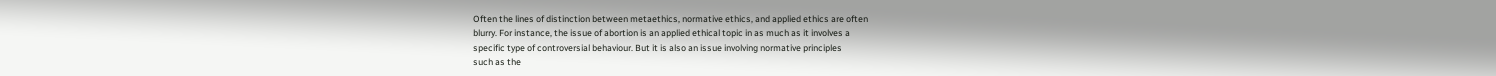Often the lines of distinction between metaethics, normative ethics, and applied ethics are often
blurry. For instance, the issue of abortion is an applied ethical topic in as much as it involves a
specific type of controversial behaviour. But it is also an issue involving normative principles
such as the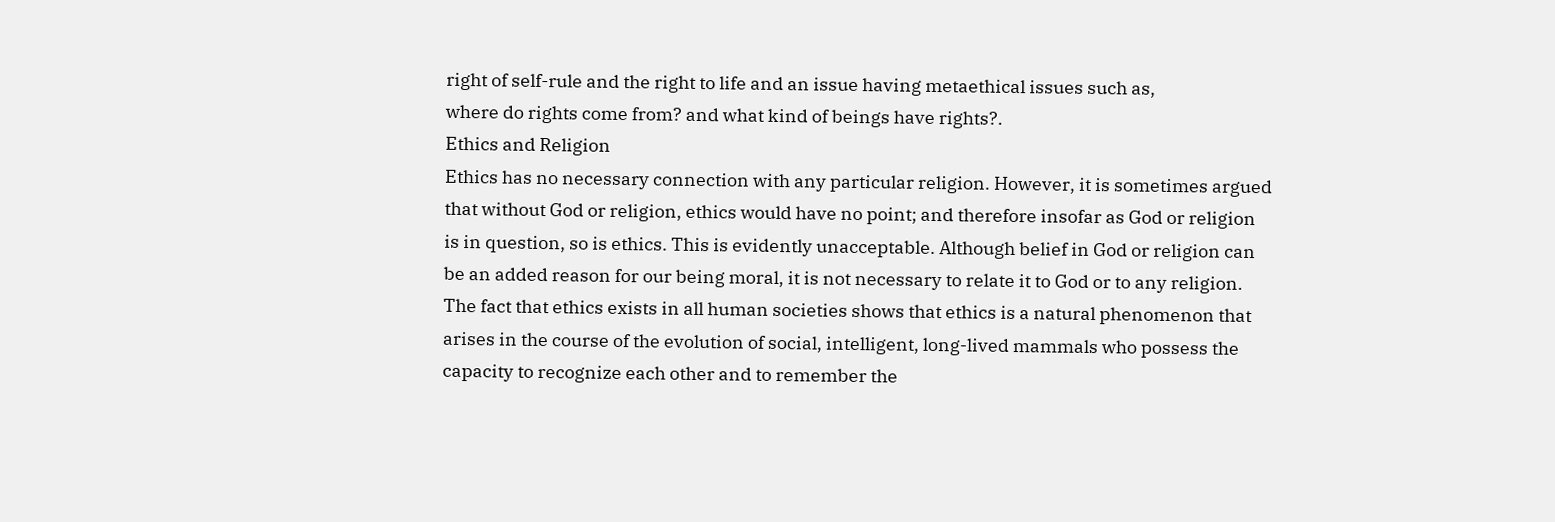right of self-rule and the right to life and an issue having metaethical issues such as,
where do rights come from? and what kind of beings have rights?.
Ethics and Religion
Ethics has no necessary connection with any particular religion. However, it is sometimes argued
that without God or religion, ethics would have no point; and therefore insofar as God or religion
is in question, so is ethics. This is evidently unacceptable. Although belief in God or religion can
be an added reason for our being moral, it is not necessary to relate it to God or to any religion.
The fact that ethics exists in all human societies shows that ethics is a natural phenomenon that
arises in the course of the evolution of social, intelligent, long-lived mammals who possess the
capacity to recognize each other and to remember the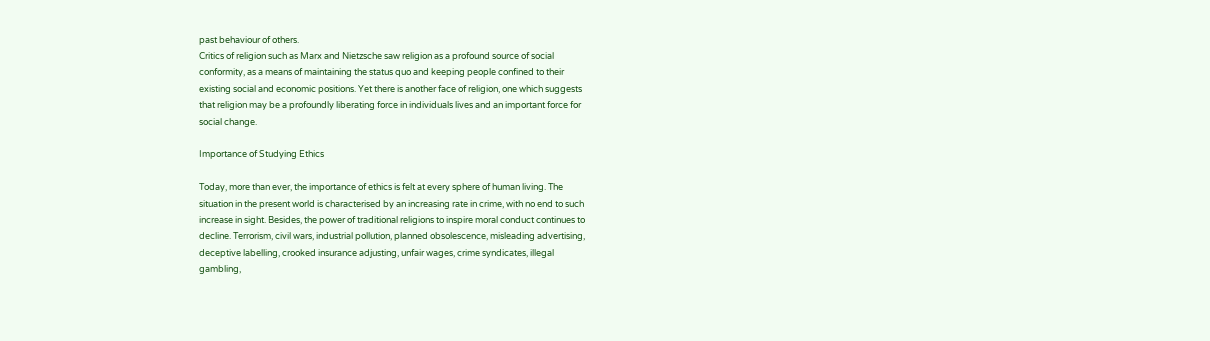past behaviour of others.
Critics of religion such as Marx and Nietzsche saw religion as a profound source of social
conformity, as a means of maintaining the status quo and keeping people confined to their
existing social and economic positions. Yet there is another face of religion, one which suggests
that religion may be a profoundly liberating force in individuals lives and an important force for
social change.

Importance of Studying Ethics

Today, more than ever, the importance of ethics is felt at every sphere of human living. The
situation in the present world is characterised by an increasing rate in crime, with no end to such
increase in sight. Besides, the power of traditional religions to inspire moral conduct continues to
decline. Terrorism, civil wars, industrial pollution, planned obsolescence, misleading advertising,
deceptive labelling, crooked insurance adjusting, unfair wages, crime syndicates, illegal
gambling,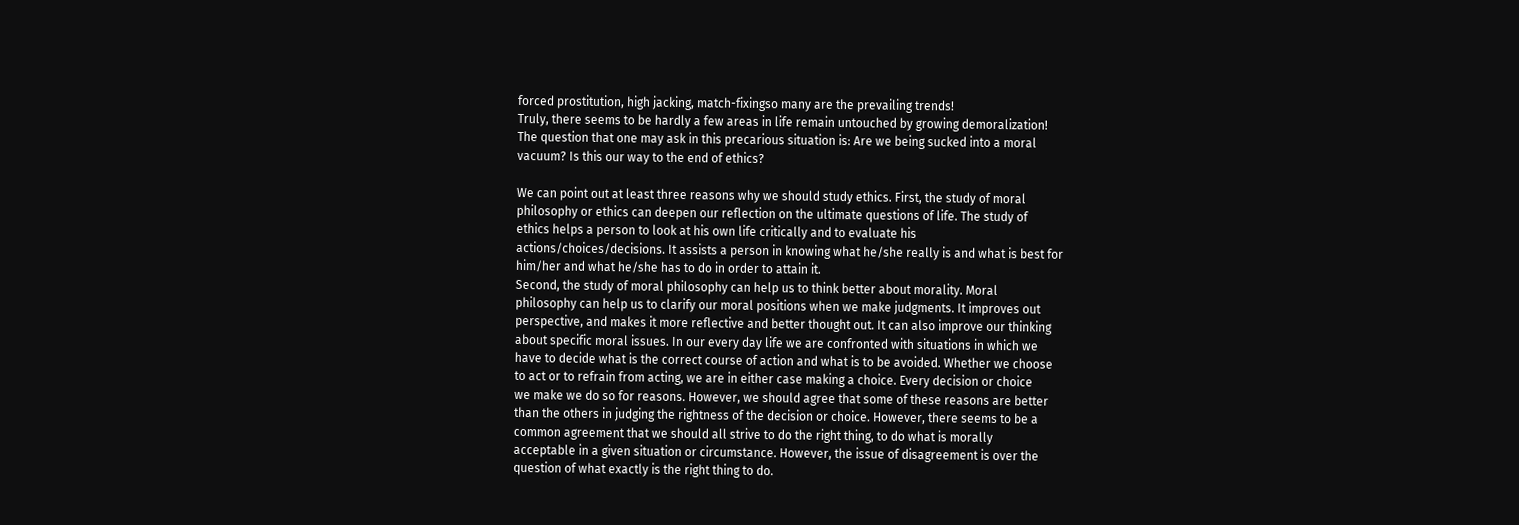forced prostitution, high jacking, match-fixingso many are the prevailing trends!
Truly, there seems to be hardly a few areas in life remain untouched by growing demoralization!
The question that one may ask in this precarious situation is: Are we being sucked into a moral
vacuum? Is this our way to the end of ethics?

We can point out at least three reasons why we should study ethics. First, the study of moral
philosophy or ethics can deepen our reflection on the ultimate questions of life. The study of
ethics helps a person to look at his own life critically and to evaluate his
actions/choices/decisions. It assists a person in knowing what he/she really is and what is best for
him/her and what he/she has to do in order to attain it.
Second, the study of moral philosophy can help us to think better about morality. Moral
philosophy can help us to clarify our moral positions when we make judgments. It improves out
perspective, and makes it more reflective and better thought out. It can also improve our thinking
about specific moral issues. In our every day life we are confronted with situations in which we
have to decide what is the correct course of action and what is to be avoided. Whether we choose
to act or to refrain from acting, we are in either case making a choice. Every decision or choice
we make we do so for reasons. However, we should agree that some of these reasons are better
than the others in judging the rightness of the decision or choice. However, there seems to be a
common agreement that we should all strive to do the right thing, to do what is morally
acceptable in a given situation or circumstance. However, the issue of disagreement is over the
question of what exactly is the right thing to do.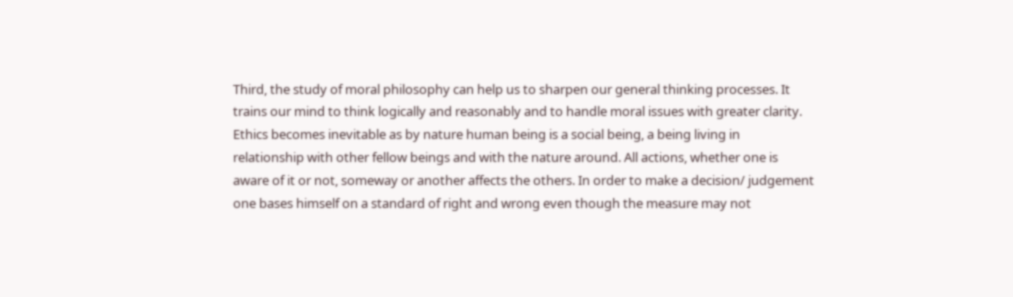Third, the study of moral philosophy can help us to sharpen our general thinking processes. It
trains our mind to think logically and reasonably and to handle moral issues with greater clarity.
Ethics becomes inevitable as by nature human being is a social being, a being living in
relationship with other fellow beings and with the nature around. All actions, whether one is
aware of it or not, someway or another affects the others. In order to make a decision/ judgement
one bases himself on a standard of right and wrong even though the measure may not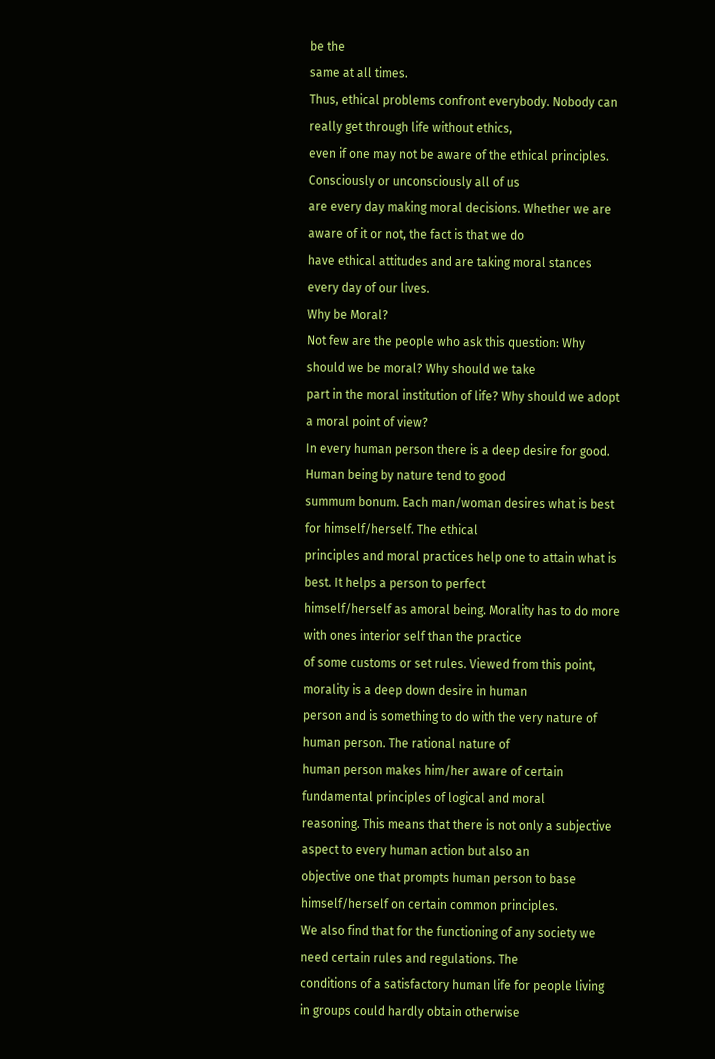be the
same at all times.
Thus, ethical problems confront everybody. Nobody can really get through life without ethics,
even if one may not be aware of the ethical principles. Consciously or unconsciously all of us
are every day making moral decisions. Whether we are aware of it or not, the fact is that we do
have ethical attitudes and are taking moral stances every day of our lives.
Why be Moral?
Not few are the people who ask this question: Why should we be moral? Why should we take
part in the moral institution of life? Why should we adopt a moral point of view?
In every human person there is a deep desire for good. Human being by nature tend to good
summum bonum. Each man/woman desires what is best for himself/herself. The ethical
principles and moral practices help one to attain what is best. It helps a person to perfect
himself/herself as amoral being. Morality has to do more with ones interior self than the practice
of some customs or set rules. Viewed from this point, morality is a deep down desire in human
person and is something to do with the very nature of human person. The rational nature of
human person makes him/her aware of certain fundamental principles of logical and moral
reasoning. This means that there is not only a subjective aspect to every human action but also an
objective one that prompts human person to base himself/herself on certain common principles.
We also find that for the functioning of any society we need certain rules and regulations. The
conditions of a satisfactory human life for people living in groups could hardly obtain otherwise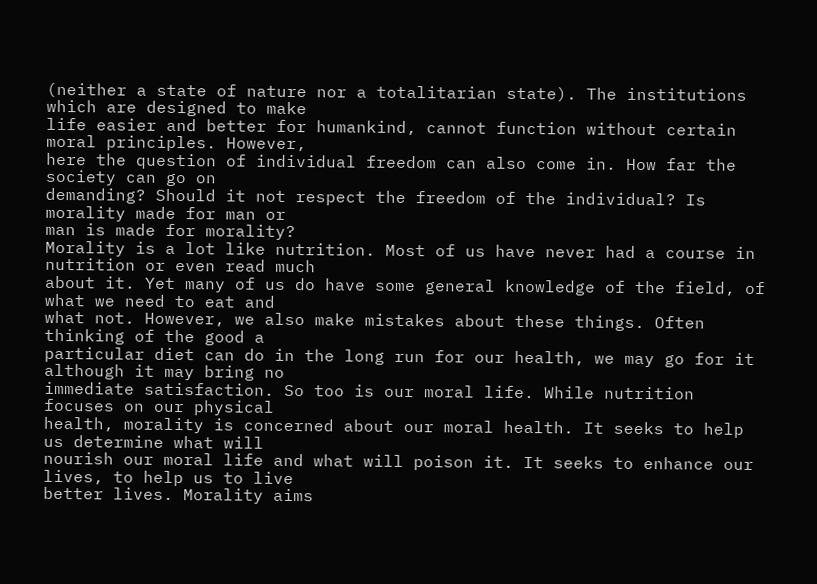(neither a state of nature nor a totalitarian state). The institutions which are designed to make
life easier and better for humankind, cannot function without certain moral principles. However,
here the question of individual freedom can also come in. How far the society can go on
demanding? Should it not respect the freedom of the individual? Is morality made for man or
man is made for morality?
Morality is a lot like nutrition. Most of us have never had a course in nutrition or even read much
about it. Yet many of us do have some general knowledge of the field, of what we need to eat and
what not. However, we also make mistakes about these things. Often thinking of the good a
particular diet can do in the long run for our health, we may go for it although it may bring no
immediate satisfaction. So too is our moral life. While nutrition focuses on our physical
health, morality is concerned about our moral health. It seeks to help us determine what will
nourish our moral life and what will poison it. It seeks to enhance our lives, to help us to live
better lives. Morality aims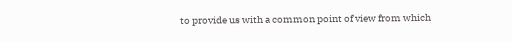to provide us with a common point of view from which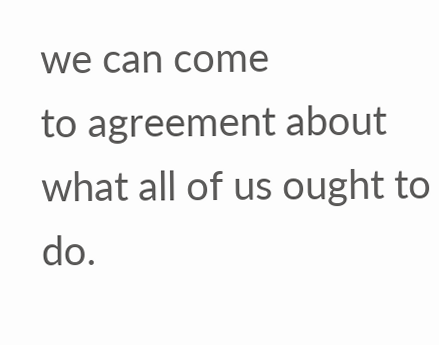we can come
to agreement about what all of us ought to do.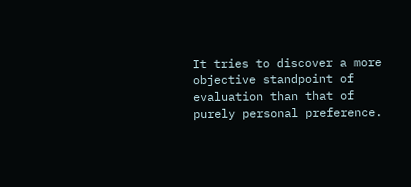It tries to discover a more objective standpoint of
evaluation than that of purely personal preference.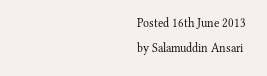Posted 16th June 2013 by Salamuddin Ansari